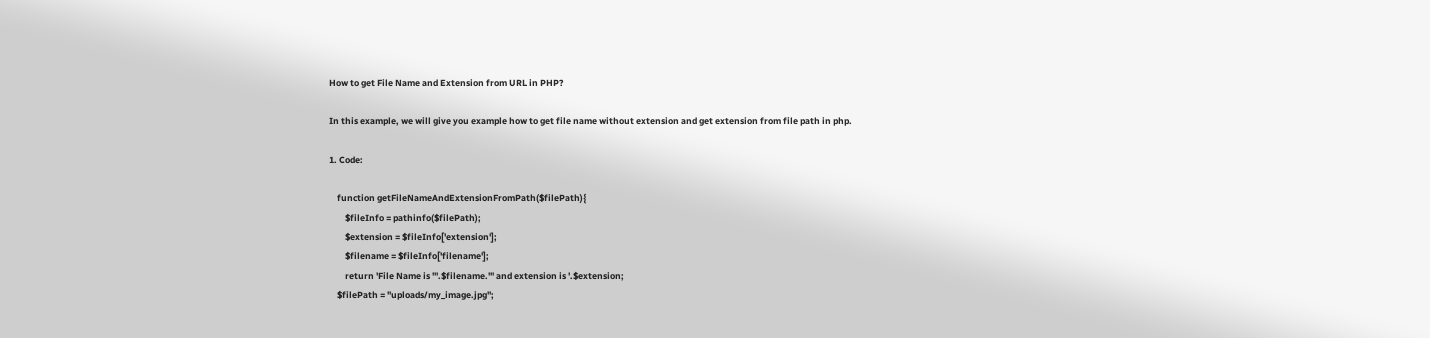How to get File Name and Extension from URL in PHP?

In this example, we will give you example how to get file name without extension and get extension from file path in php.

1. Code:

    function getFileNameAndExtensionFromPath($filePath){
        $fileInfo = pathinfo($filePath);
        $extension = $fileInfo['extension'];
        $filename = $fileInfo['filename'];
        return 'File Name is "'.$filename.'" and extension is '.$extension;
    $filePath = "uploads/my_image.jpg";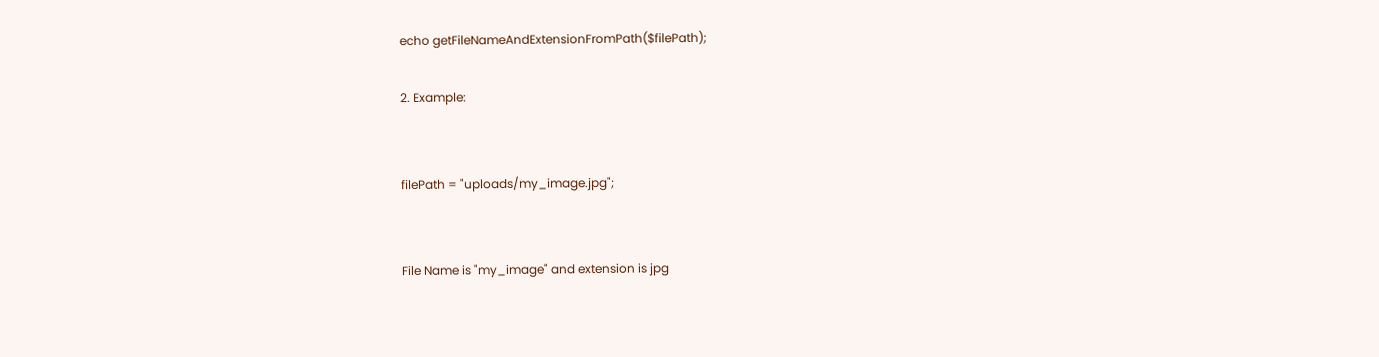echo getFileNameAndExtensionFromPath($filePath);

2. Example:


filePath = "uploads/my_image.jpg";


File Name is "my_image" and extension is jpg